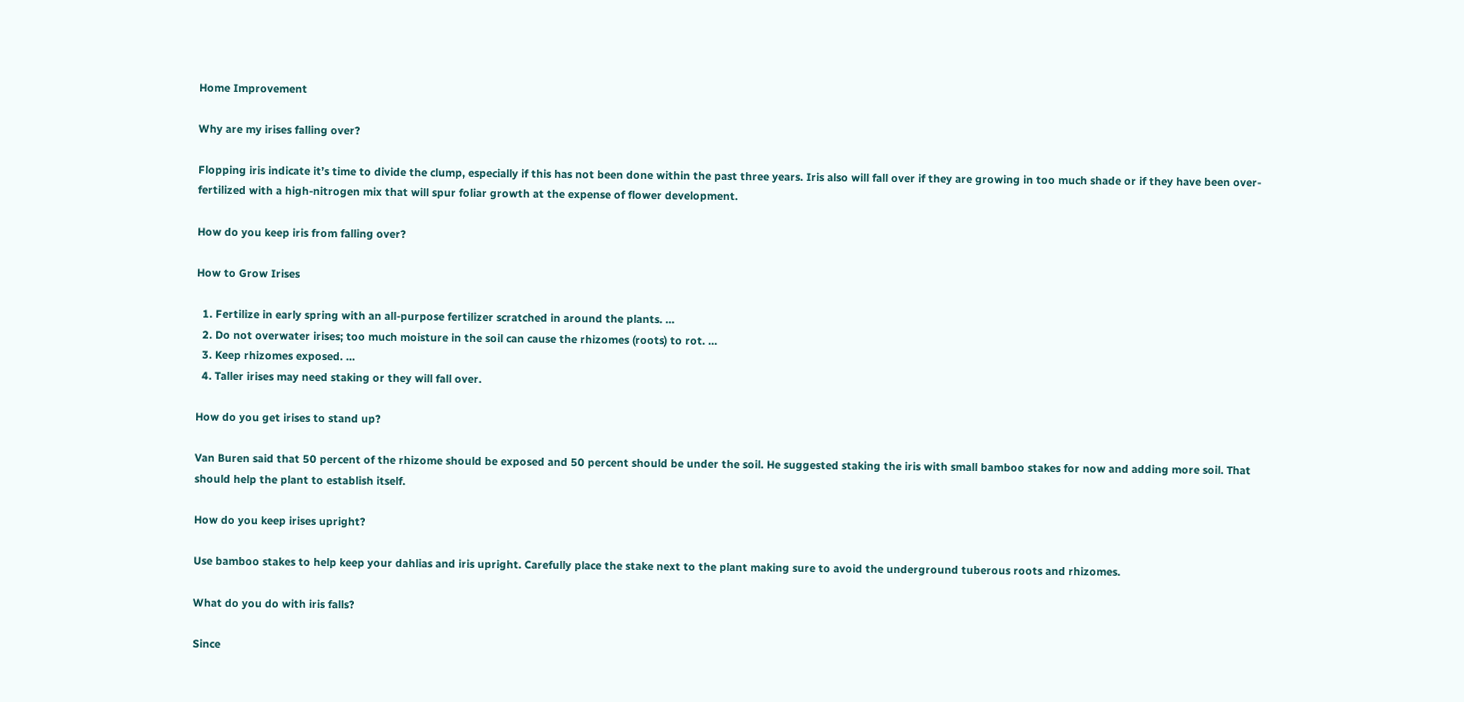Home Improvement

Why are my irises falling over?

Flopping iris indicate it’s time to divide the clump, especially if this has not been done within the past three years. Iris also will fall over if they are growing in too much shade or if they have been over-fertilized with a high-nitrogen mix that will spur foliar growth at the expense of flower development.

How do you keep iris from falling over?

How to Grow Irises

  1. Fertilize in early spring with an all-purpose fertilizer scratched in around the plants. …
  2. Do not overwater irises; too much moisture in the soil can cause the rhizomes (roots) to rot. …
  3. Keep rhizomes exposed. …
  4. Taller irises may need staking or they will fall over.

How do you get irises to stand up?

Van Buren said that 50 percent of the rhizome should be exposed and 50 percent should be under the soil. He suggested staking the iris with small bamboo stakes for now and adding more soil. That should help the plant to establish itself.

How do you keep irises upright?

Use bamboo stakes to help keep your dahlias and iris upright. Carefully place the stake next to the plant making sure to avoid the underground tuberous roots and rhizomes.

What do you do with iris falls?

Since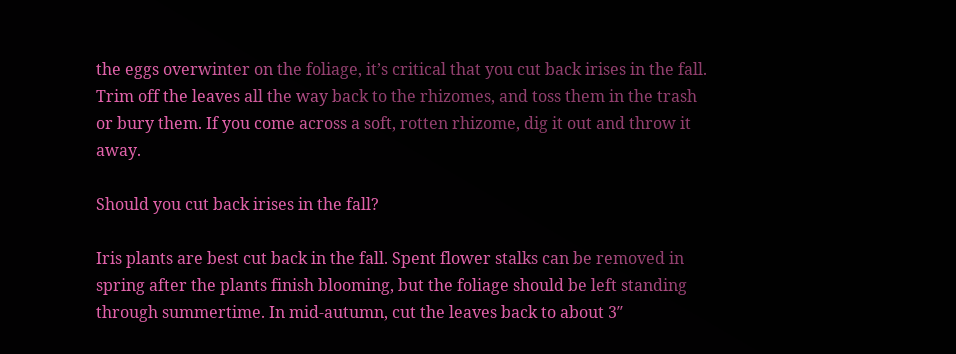the eggs overwinter on the foliage, it’s critical that you cut back irises in the fall. Trim off the leaves all the way back to the rhizomes, and toss them in the trash or bury them. If you come across a soft, rotten rhizome, dig it out and throw it away.

Should you cut back irises in the fall?

Iris plants are best cut back in the fall. Spent flower stalks can be removed in spring after the plants finish blooming, but the foliage should be left standing through summertime. In mid-autumn, cut the leaves back to about 3″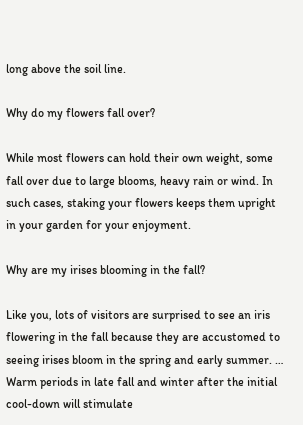long above the soil line.

Why do my flowers fall over?

While most flowers can hold their own weight, some fall over due to large blooms, heavy rain or wind. In such cases, staking your flowers keeps them upright in your garden for your enjoyment.

Why are my irises blooming in the fall?

Like you, lots of visitors are surprised to see an iris flowering in the fall because they are accustomed to seeing irises bloom in the spring and early summer. … Warm periods in late fall and winter after the initial cool-down will stimulate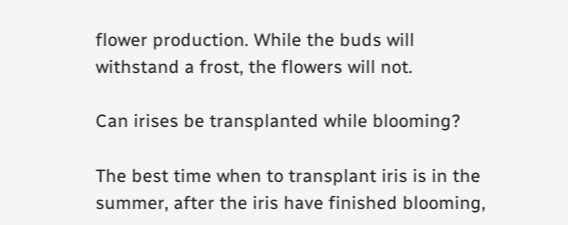flower production. While the buds will withstand a frost, the flowers will not.

Can irises be transplanted while blooming?

The best time when to transplant iris is in the summer, after the iris have finished blooming,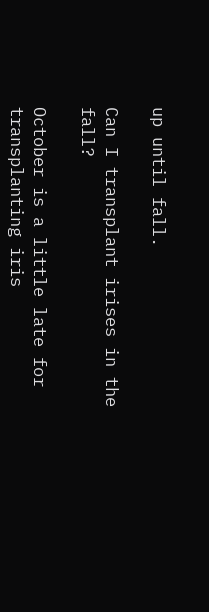up until fall.

Can I transplant irises in the fall?

October is a little late for transplanting iris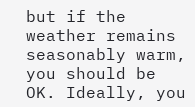but if the weather remains seasonably warm, you should be OK. Ideally, you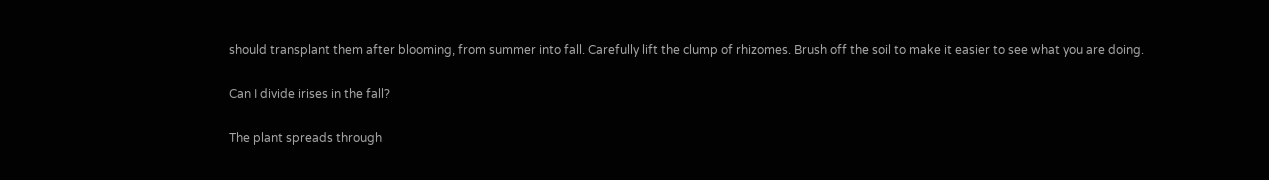should transplant them after blooming, from summer into fall. Carefully lift the clump of rhizomes. Brush off the soil to make it easier to see what you are doing.

Can I divide irises in the fall?

The plant spreads through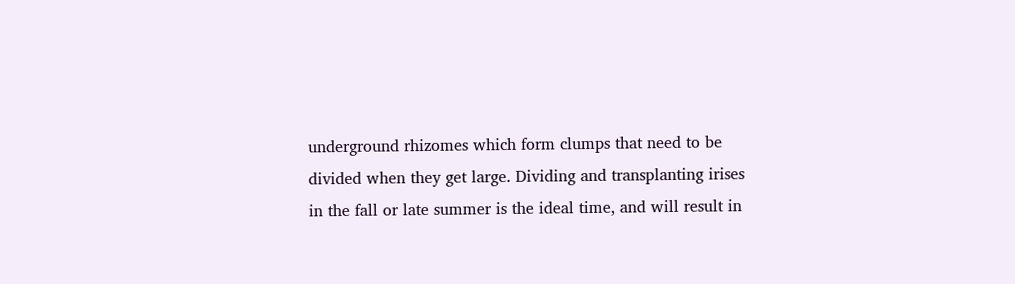underground rhizomes which form clumps that need to be divided when they get large. Dividing and transplanting irises in the fall or late summer is the ideal time, and will result in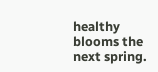healthy blooms the next spring.